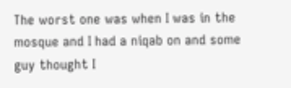The worst one was when I was in the mosque and I had a niqab on and some guy thought I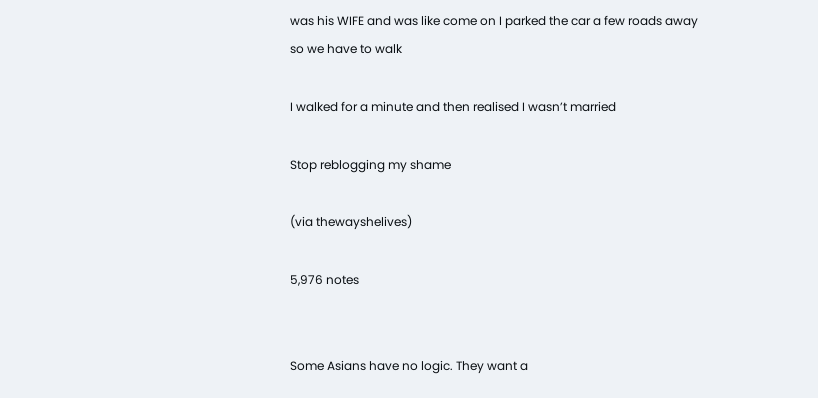was his WIFE and was like come on I parked the car a few roads away so we have to walk

I walked for a minute and then realised I wasn’t married

Stop reblogging my shame

(via thewayshelives)

5,976 notes


Some Asians have no logic. They want a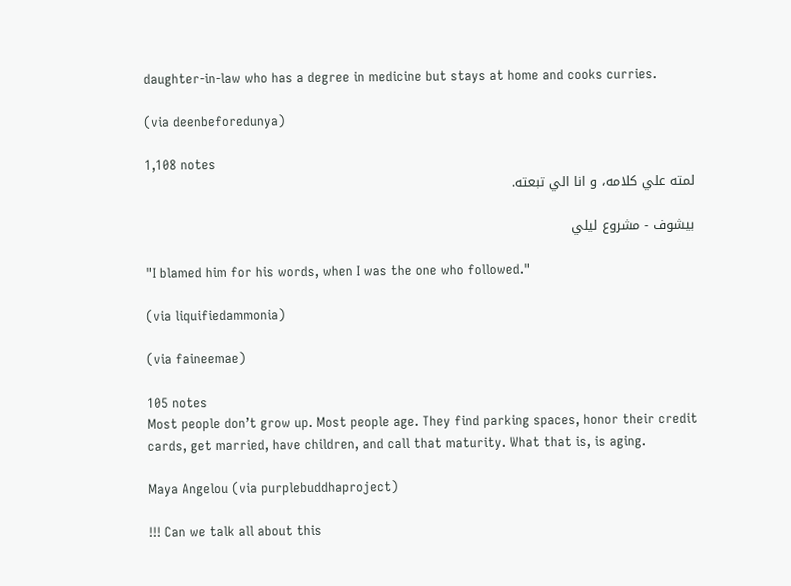daughter-in-law who has a degree in medicine but stays at home and cooks curries.

(via deenbeforedunya)

1,108 notes
لمته علي كلامه، و انا الي تبعته.

بيشوف - مشروع ليلي

"I blamed him for his words, when I was the one who followed."

(via liquifiedammonia)

(via faineemae)

105 notes
Most people don’t grow up. Most people age. They find parking spaces, honor their credit cards, get married, have children, and call that maturity. What that is, is aging.

Maya Angelou (via purplebuddhaproject)

!!! Can we talk all about this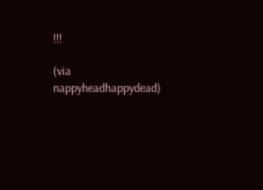!!!

(via nappyheadhappydead)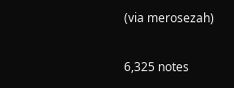(via merosezah)

6,325 notes